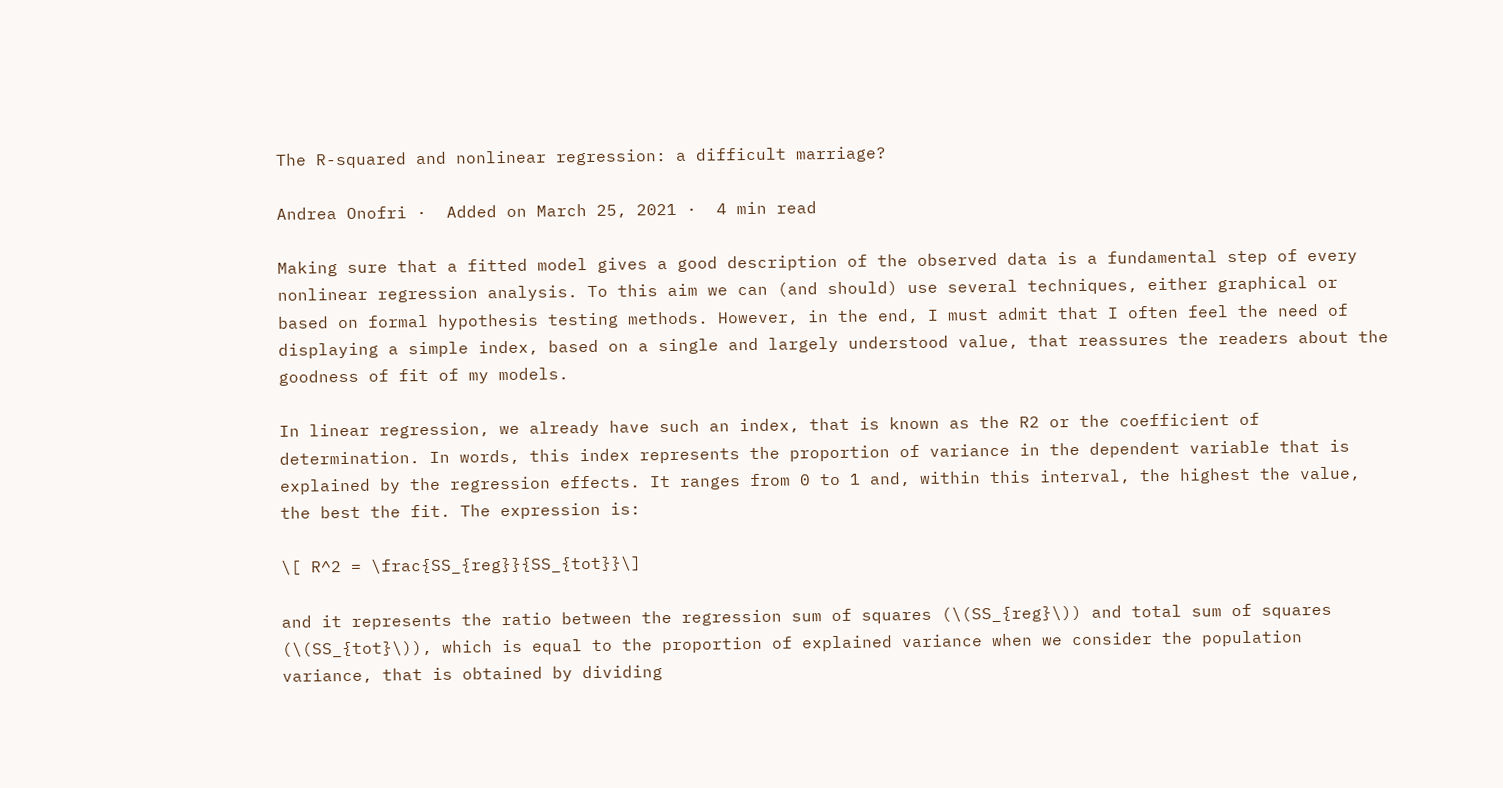The R-squared and nonlinear regression: a difficult marriage?

Andrea Onofri ·  Added on March 25, 2021 ·  4 min read

Making sure that a fitted model gives a good description of the observed data is a fundamental step of every nonlinear regression analysis. To this aim we can (and should) use several techniques, either graphical or based on formal hypothesis testing methods. However, in the end, I must admit that I often feel the need of displaying a simple index, based on a single and largely understood value, that reassures the readers about the goodness of fit of my models.

In linear regression, we already have such an index, that is known as the R2 or the coefficient of determination. In words, this index represents the proportion of variance in the dependent variable that is explained by the regression effects. It ranges from 0 to 1 and, within this interval, the highest the value, the best the fit. The expression is:

\[ R^2 = \frac{SS_{reg}}{SS_{tot}}\]

and it represents the ratio between the regression sum of squares (\(SS_{reg}\)) and total sum of squares (\(SS_{tot}\)), which is equal to the proportion of explained variance when we consider the population variance, that is obtained by dividing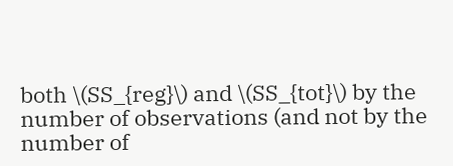both \(SS_{reg}\) and \(SS_{tot}\) by the number of observations (and not by the number of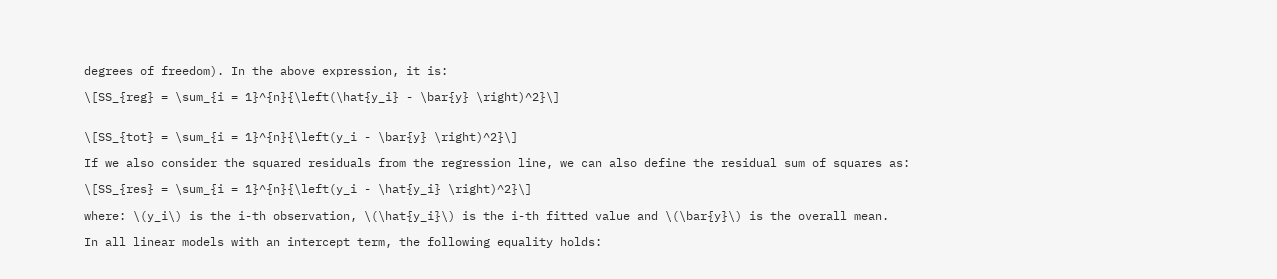degrees of freedom). In the above expression, it is:

\[SS_{reg} = \sum_{i = 1}^{n}{\left(\hat{y_i} - \bar{y} \right)^2}\]


\[SS_{tot} = \sum_{i = 1}^{n}{\left(y_i - \bar{y} \right)^2}\]

If we also consider the squared residuals from the regression line, we can also define the residual sum of squares as:

\[SS_{res} = \sum_{i = 1}^{n}{\left(y_i - \hat{y_i} \right)^2}\]

where: \(y_i\) is the i-th observation, \(\hat{y_i}\) is the i-th fitted value and \(\bar{y}\) is the overall mean.

In all linear models with an intercept term, the following equality holds: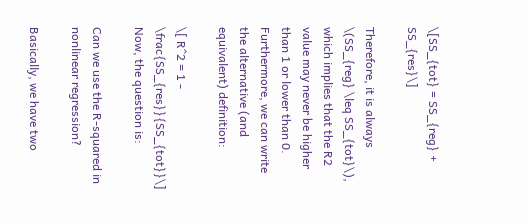\[SS_{tot} = SS_{reg} + SS_{res}\]

Therefore, it is always \(SS_{reg} \leq SS_{tot}\), which implies that the R2 value may never be higher than 1 or lower than 0. Furthermore, we can write the alternative (and equivalent) definition:

\[ R^2 = 1 - \frac{SS_{res}}{SS_{tot}}\] Now, the question is:

Can we use the R-squared in nonlinear regression?

Basically, we have two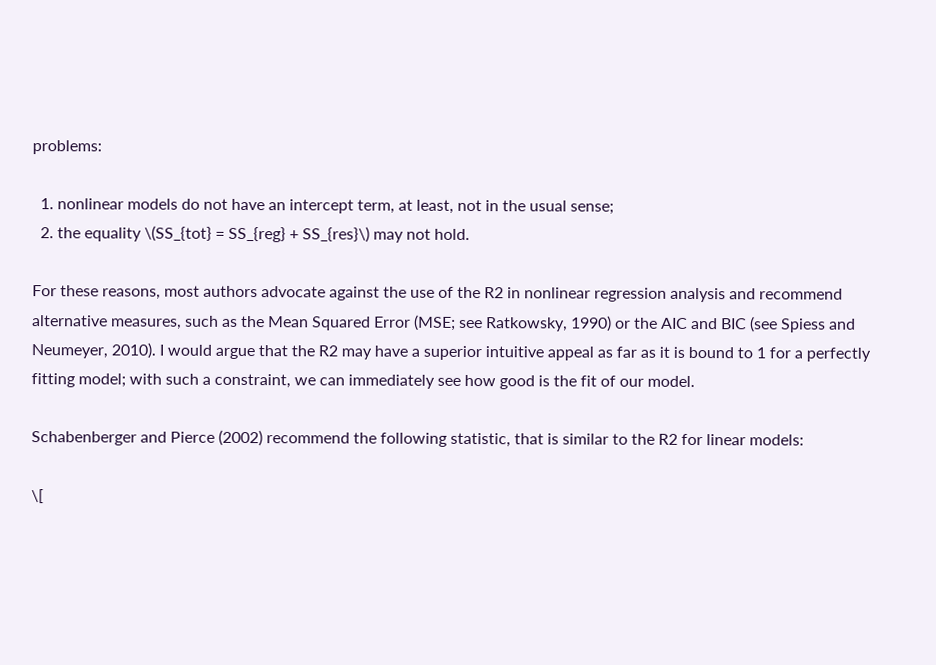problems:

  1. nonlinear models do not have an intercept term, at least, not in the usual sense;
  2. the equality \(SS_{tot} = SS_{reg} + SS_{res}\) may not hold.

For these reasons, most authors advocate against the use of the R2 in nonlinear regression analysis and recommend alternative measures, such as the Mean Squared Error (MSE; see Ratkowsky, 1990) or the AIC and BIC (see Spiess and Neumeyer, 2010). I would argue that the R2 may have a superior intuitive appeal as far as it is bound to 1 for a perfectly fitting model; with such a constraint, we can immediately see how good is the fit of our model.

Schabenberger and Pierce (2002) recommend the following statistic, that is similar to the R2 for linear models:

\[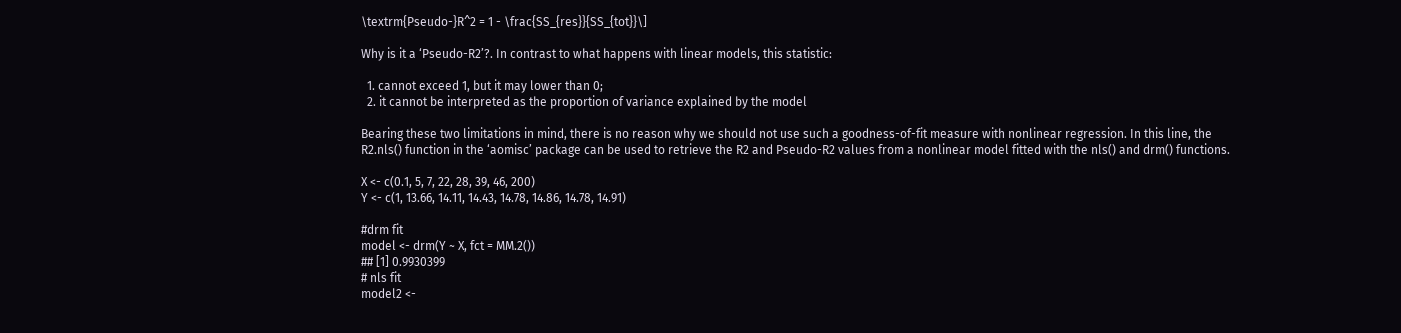\textrm{Pseudo-}R^2 = 1 - \frac{SS_{res}}{SS_{tot}}\]

Why is it a ‘Pseudo-R2’?. In contrast to what happens with linear models, this statistic:

  1. cannot exceed 1, but it may lower than 0;
  2. it cannot be interpreted as the proportion of variance explained by the model

Bearing these two limitations in mind, there is no reason why we should not use such a goodness-of-fit measure with nonlinear regression. In this line, the R2.nls() function in the ‘aomisc’ package can be used to retrieve the R2 and Pseudo-R2 values from a nonlinear model fitted with the nls() and drm() functions.

X <- c(0.1, 5, 7, 22, 28, 39, 46, 200)
Y <- c(1, 13.66, 14.11, 14.43, 14.78, 14.86, 14.78, 14.91)

#drm fit
model <- drm(Y ~ X, fct = MM.2())
## [1] 0.9930399
# nls fit
model2 <-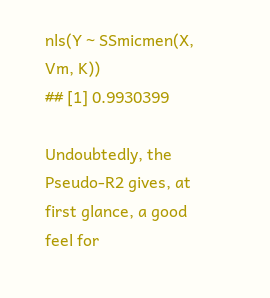nls(Y ~ SSmicmen(X, Vm, K))
## [1] 0.9930399

Undoubtedly, the Pseudo-R2 gives, at first glance, a good feel for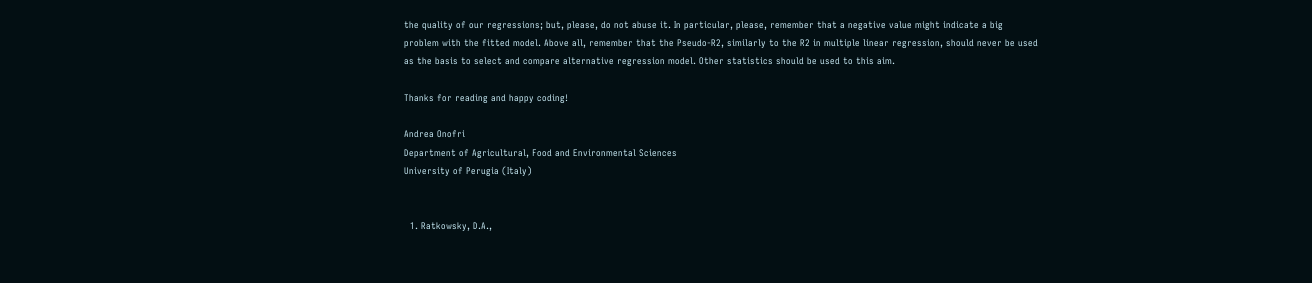the quality of our regressions; but, please, do not abuse it. In particular, please, remember that a negative value might indicate a big problem with the fitted model. Above all, remember that the Pseudo-R2, similarly to the R2 in multiple linear regression, should never be used as the basis to select and compare alternative regression model. Other statistics should be used to this aim.

Thanks for reading and happy coding!

Andrea Onofri
Department of Agricultural, Food and Environmental Sciences
University of Perugia (Italy)


  1. Ratkowsky, D.A.,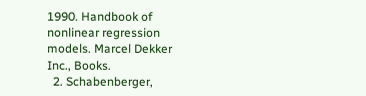1990. Handbook of nonlinear regression models. Marcel Dekker Inc., Books.
  2. Schabenberger,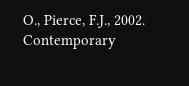O., Pierce, F.J., 2002. Contemporary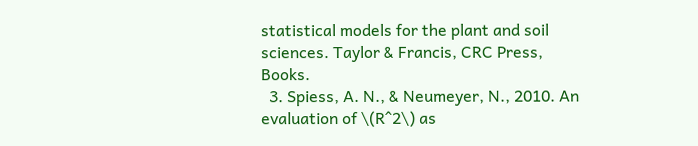statistical models for the plant and soil sciences. Taylor & Francis, CRC Press, Books.
  3. Spiess, A. N., & Neumeyer, N., 2010. An evaluation of \(R^2\) as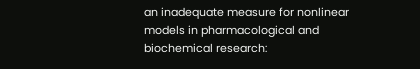an inadequate measure for nonlinear models in pharmacological and biochemical research: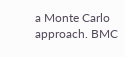a Monte Carlo approach. BMC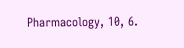Pharmacology, 10, 6.